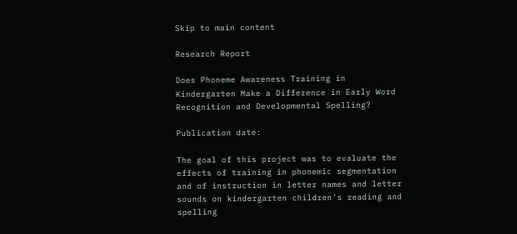Skip to main content

Research Report

Does Phoneme Awareness Training in Kindergarten Make a Difference in Early Word Recognition and Developmental Spelling?

Publication date:

The goal of this project was to evaluate the effects of training in phonemic segmentation and of instruction in letter names and letter sounds on kindergarten children’s reading and spelling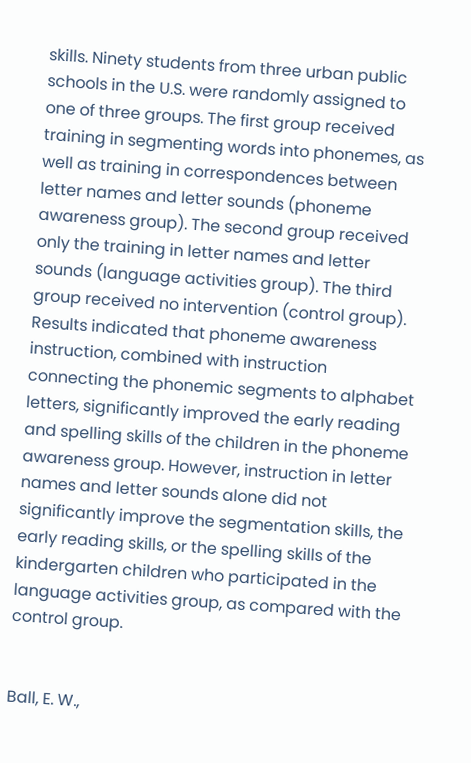skills. Ninety students from three urban public schools in the U.S. were randomly assigned to one of three groups. The first group received training in segmenting words into phonemes, as well as training in correspondences between letter names and letter sounds (phoneme awareness group). The second group received only the training in letter names and letter sounds (language activities group). The third group received no intervention (control group). Results indicated that phoneme awareness instruction, combined with instruction connecting the phonemic segments to alphabet letters, significantly improved the early reading and spelling skills of the children in the phoneme awareness group. However, instruction in letter names and letter sounds alone did not significantly improve the segmentation skills, the early reading skills, or the spelling skills of the kindergarten children who participated in the language activities group, as compared with the control group.


Ball, E. W.,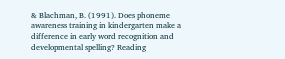& Blachman, B. (1991). Does phoneme awareness training in kindergarten make a difference in early word recognition and developmental spelling? Reading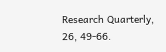Research Quarterly, 26, 49-66.